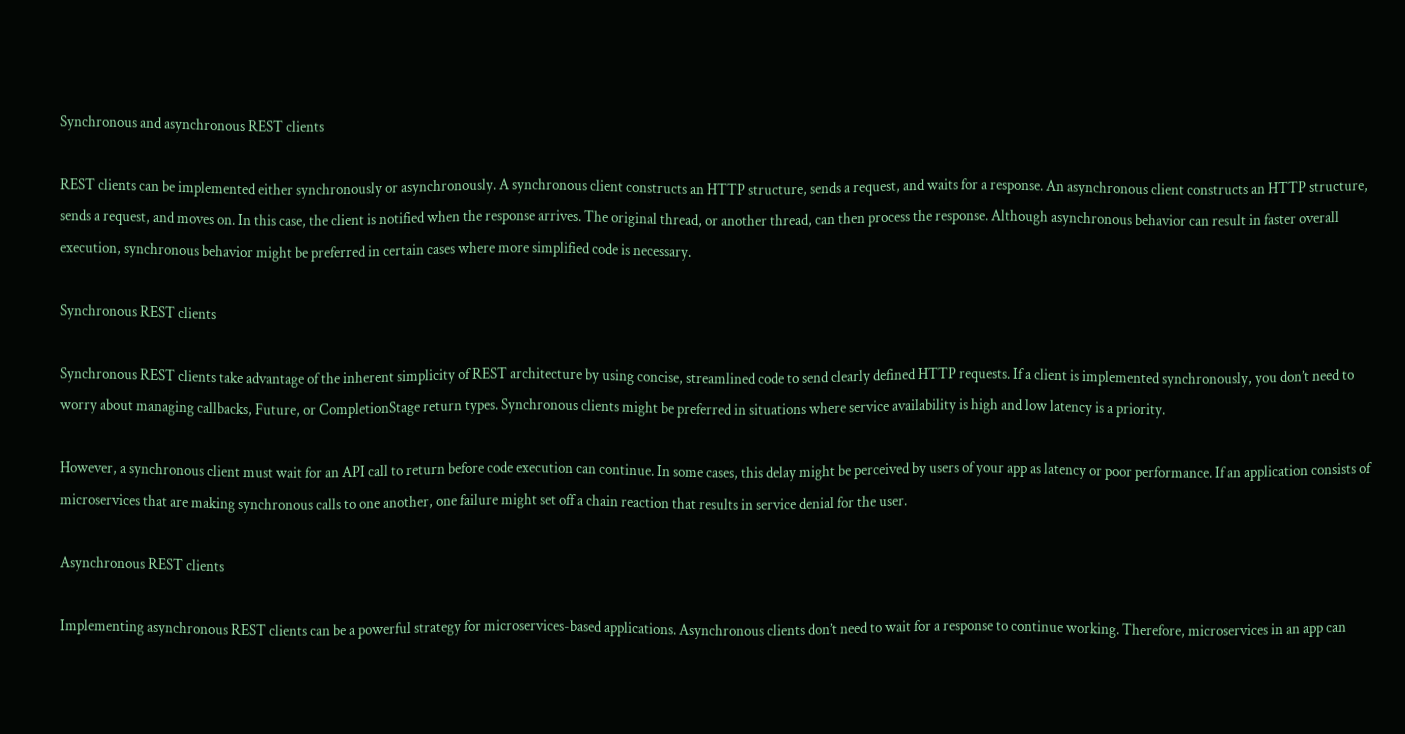Synchronous and asynchronous REST clients

REST clients can be implemented either synchronously or asynchronously. A synchronous client constructs an HTTP structure, sends a request, and waits for a response. An asynchronous client constructs an HTTP structure, sends a request, and moves on. In this case, the client is notified when the response arrives. The original thread, or another thread, can then process the response. Although asynchronous behavior can result in faster overall execution, synchronous behavior might be preferred in certain cases where more simplified code is necessary.

Synchronous REST clients

Synchronous REST clients take advantage of the inherent simplicity of REST architecture by using concise, streamlined code to send clearly defined HTTP requests. If a client is implemented synchronously, you don’t need to worry about managing callbacks, Future, or CompletionStage return types. Synchronous clients might be preferred in situations where service availability is high and low latency is a priority.

However, a synchronous client must wait for an API call to return before code execution can continue. In some cases, this delay might be perceived by users of your app as latency or poor performance. If an application consists of microservices that are making synchronous calls to one another, one failure might set off a chain reaction that results in service denial for the user.

Asynchronous REST clients

Implementing asynchronous REST clients can be a powerful strategy for microservices-based applications. Asynchronous clients don’t need to wait for a response to continue working. Therefore, microservices in an app can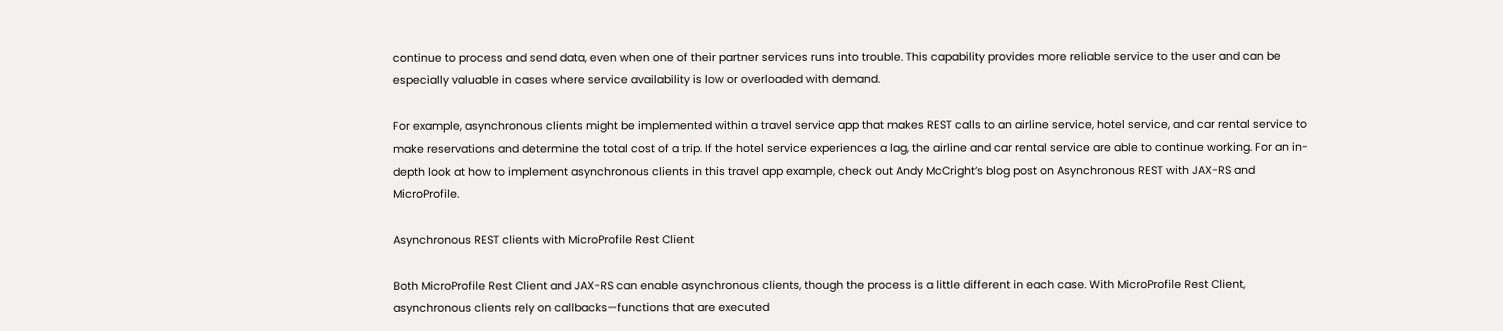continue to process and send data, even when one of their partner services runs into trouble. This capability provides more reliable service to the user and can be especially valuable in cases where service availability is low or overloaded with demand.

For example, asynchronous clients might be implemented within a travel service app that makes REST calls to an airline service, hotel service, and car rental service to make reservations and determine the total cost of a trip. If the hotel service experiences a lag, the airline and car rental service are able to continue working. For an in-depth look at how to implement asynchronous clients in this travel app example, check out Andy McCright’s blog post on Asynchronous REST with JAX-RS and MicroProfile.

Asynchronous REST clients with MicroProfile Rest Client

Both MicroProfile Rest Client and JAX-RS can enable asynchronous clients, though the process is a little different in each case. With MicroProfile Rest Client, asynchronous clients rely on callbacks—functions that are executed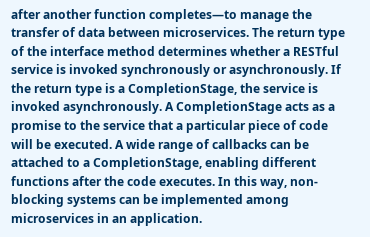after another function completes—to manage the transfer of data between microservices. The return type of the interface method determines whether a RESTful service is invoked synchronously or asynchronously. If the return type is a CompletionStage, the service is invoked asynchronously. A CompletionStage acts as a promise to the service that a particular piece of code will be executed. A wide range of callbacks can be attached to a CompletionStage, enabling different functions after the code executes. In this way, non-blocking systems can be implemented among microservices in an application.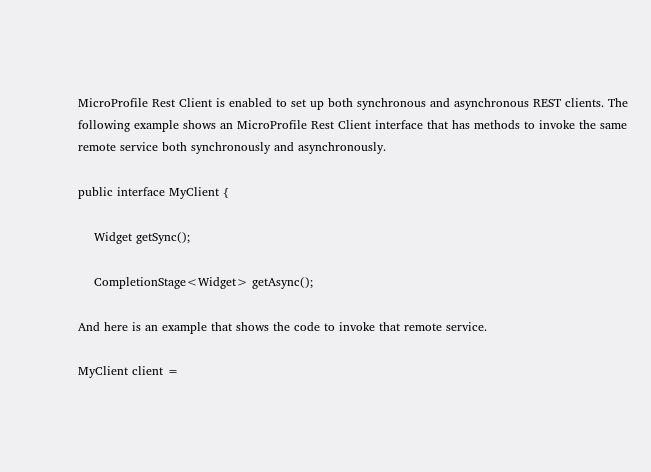MicroProfile Rest Client is enabled to set up both synchronous and asynchronous REST clients. The following example shows an MicroProfile Rest Client interface that has methods to invoke the same remote service both synchronously and asynchronously.

public interface MyClient {

    Widget getSync();

    CompletionStage<Widget> getAsync();

And here is an example that shows the code to invoke that remote service.

MyClient client =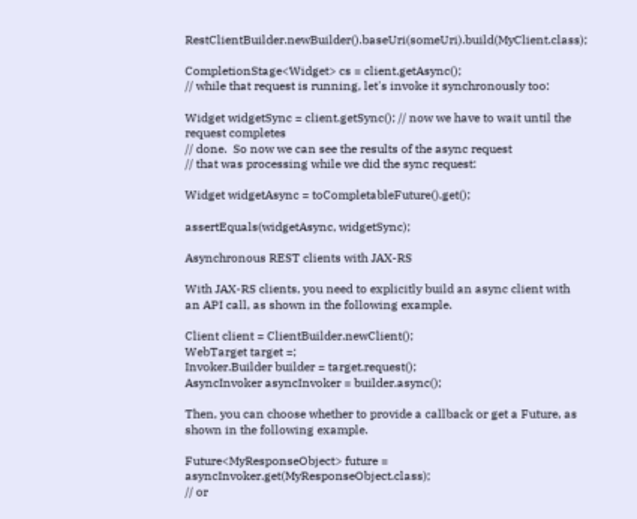RestClientBuilder.newBuilder().baseUri(someUri).build(MyClient.class);

CompletionStage<Widget> cs = client.getAsync();
// while that request is running, let's invoke it synchronously too:

Widget widgetSync = client.getSync(); // now we have to wait until the request completes
// done.  So now we can see the results of the async request
// that was processing while we did the sync request:

Widget widgetAsync = toCompletableFuture().get();

assertEquals(widgetAsync, widgetSync);

Asynchronous REST clients with JAX-RS

With JAX-RS clients, you need to explicitly build an async client with an API call, as shown in the following example.

Client client = ClientBuilder.newClient();
WebTarget target =;
Invoker.Builder builder = target.request();
AsyncInvoker asyncInvoker = builder.async();

Then, you can choose whether to provide a callback or get a Future, as shown in the following example.

Future<MyResponseObject> future = asyncInvoker.get(MyResponseObject.class);
// or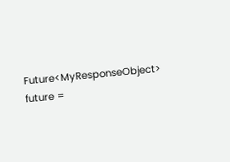Future<MyResponseObject> future =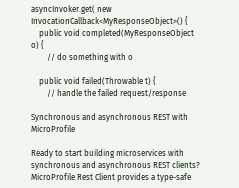asyncInvoker.get( new InvocationCallback<MyResponseObject>() {
    public void completed(MyResponseObject o) {
        // do something with o

    public void failed(Throwable t) {
        // handle the failed request/response

Synchronous and asynchronous REST with MicroProfile

Ready to start building microservices with synchronous and asynchronous REST clients? MicroProfile Rest Client provides a type-safe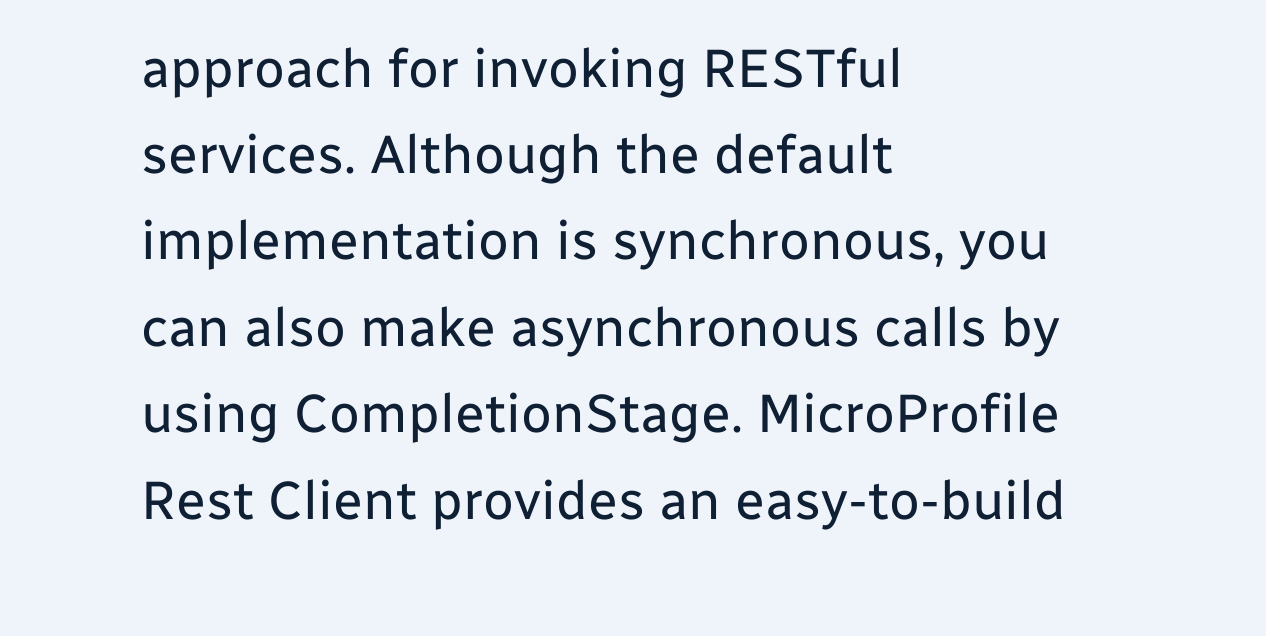approach for invoking RESTful services. Although the default implementation is synchronous, you can also make asynchronous calls by using CompletionStage. MicroProfile Rest Client provides an easy-to-build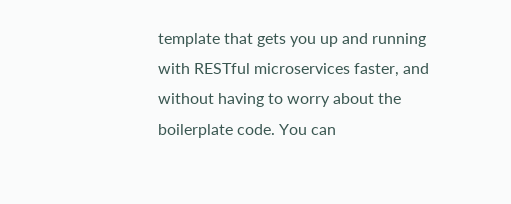template that gets you up and running with RESTful microservices faster, and without having to worry about the boilerplate code. You can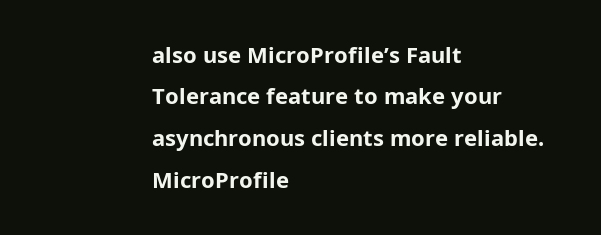also use MicroProfile’s Fault Tolerance feature to make your asynchronous clients more reliable. MicroProfile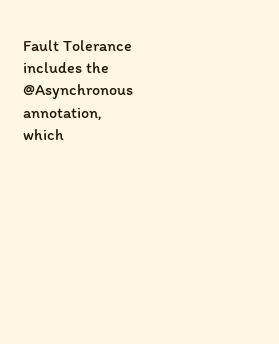Fault Tolerance includes the @Asynchronous annotation, which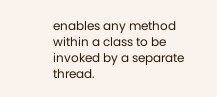enables any method within a class to be invoked by a separate thread.